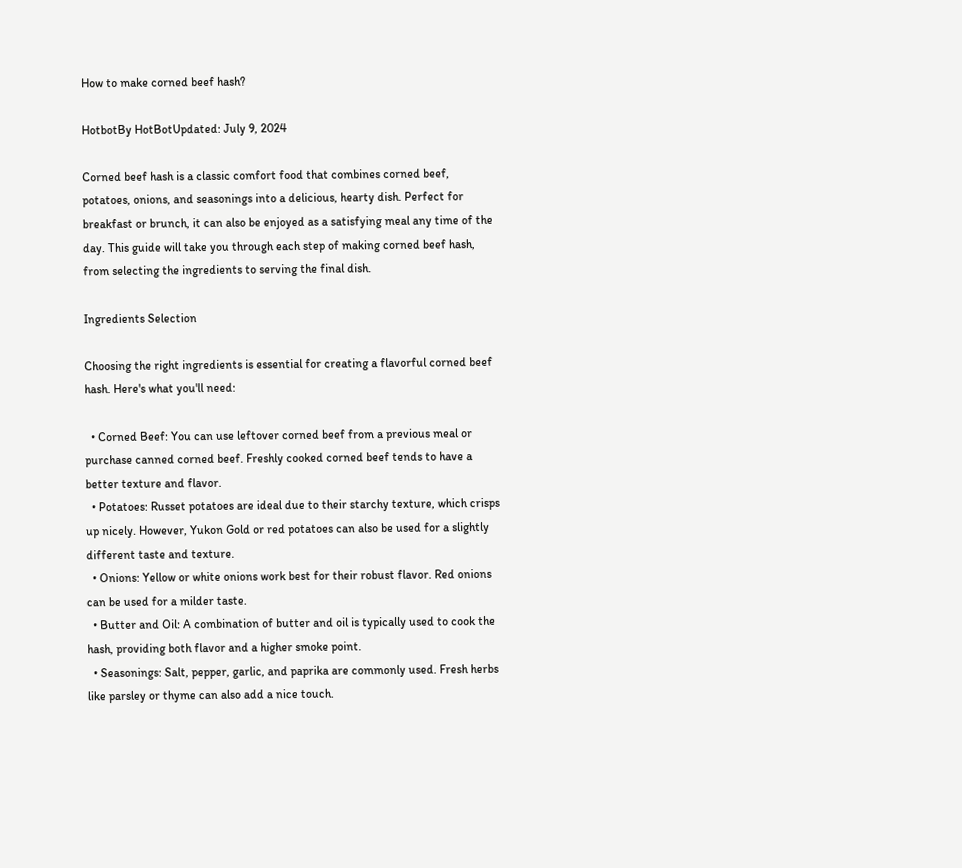How to make corned beef hash?

HotbotBy HotBotUpdated: July 9, 2024

Corned beef hash is a classic comfort food that combines corned beef, potatoes, onions, and seasonings into a delicious, hearty dish. Perfect for breakfast or brunch, it can also be enjoyed as a satisfying meal any time of the day. This guide will take you through each step of making corned beef hash, from selecting the ingredients to serving the final dish.

Ingredients Selection

Choosing the right ingredients is essential for creating a flavorful corned beef hash. Here's what you'll need:

  • Corned Beef: You can use leftover corned beef from a previous meal or purchase canned corned beef. Freshly cooked corned beef tends to have a better texture and flavor.
  • Potatoes: Russet potatoes are ideal due to their starchy texture, which crisps up nicely. However, Yukon Gold or red potatoes can also be used for a slightly different taste and texture.
  • Onions: Yellow or white onions work best for their robust flavor. Red onions can be used for a milder taste.
  • Butter and Oil: A combination of butter and oil is typically used to cook the hash, providing both flavor and a higher smoke point.
  • Seasonings: Salt, pepper, garlic, and paprika are commonly used. Fresh herbs like parsley or thyme can also add a nice touch.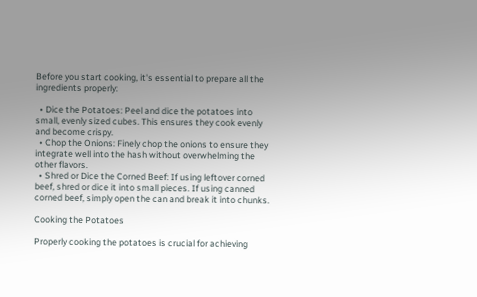Before you start cooking, it's essential to prepare all the ingredients properly:

  • Dice the Potatoes: Peel and dice the potatoes into small, evenly sized cubes. This ensures they cook evenly and become crispy.
  • Chop the Onions: Finely chop the onions to ensure they integrate well into the hash without overwhelming the other flavors.
  • Shred or Dice the Corned Beef: If using leftover corned beef, shred or dice it into small pieces. If using canned corned beef, simply open the can and break it into chunks.

Cooking the Potatoes

Properly cooking the potatoes is crucial for achieving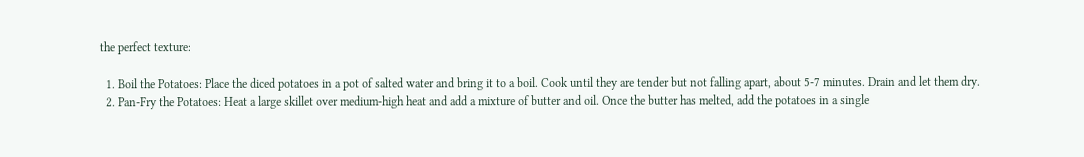the perfect texture:

  1. Boil the Potatoes: Place the diced potatoes in a pot of salted water and bring it to a boil. Cook until they are tender but not falling apart, about 5-7 minutes. Drain and let them dry.
  2. Pan-Fry the Potatoes: Heat a large skillet over medium-high heat and add a mixture of butter and oil. Once the butter has melted, add the potatoes in a single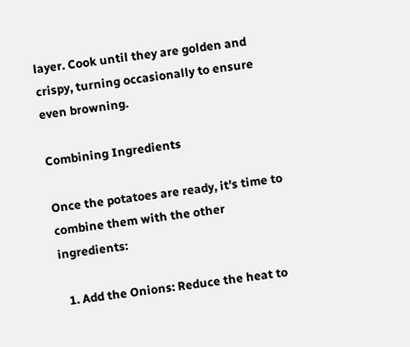layer. Cook until they are golden and crispy, turning occasionally to ensure even browning.

Combining Ingredients

Once the potatoes are ready, it's time to combine them with the other ingredients:

  1. Add the Onions: Reduce the heat to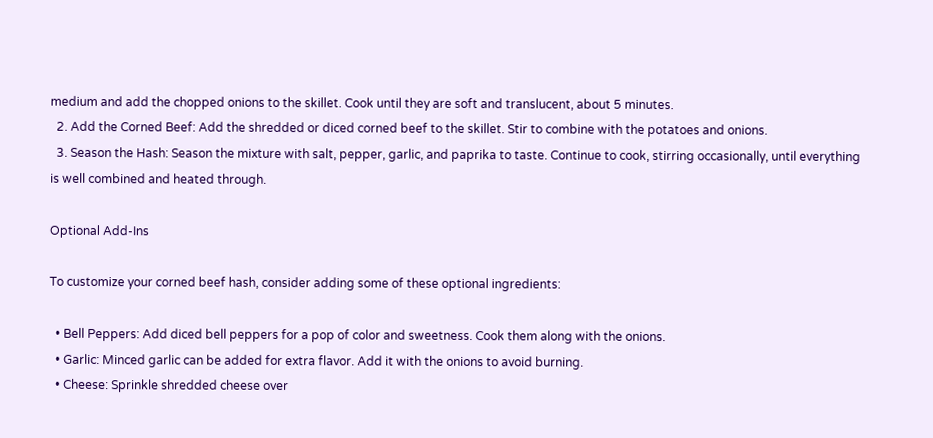medium and add the chopped onions to the skillet. Cook until they are soft and translucent, about 5 minutes.
  2. Add the Corned Beef: Add the shredded or diced corned beef to the skillet. Stir to combine with the potatoes and onions.
  3. Season the Hash: Season the mixture with salt, pepper, garlic, and paprika to taste. Continue to cook, stirring occasionally, until everything is well combined and heated through.

Optional Add-Ins

To customize your corned beef hash, consider adding some of these optional ingredients:

  • Bell Peppers: Add diced bell peppers for a pop of color and sweetness. Cook them along with the onions.
  • Garlic: Minced garlic can be added for extra flavor. Add it with the onions to avoid burning.
  • Cheese: Sprinkle shredded cheese over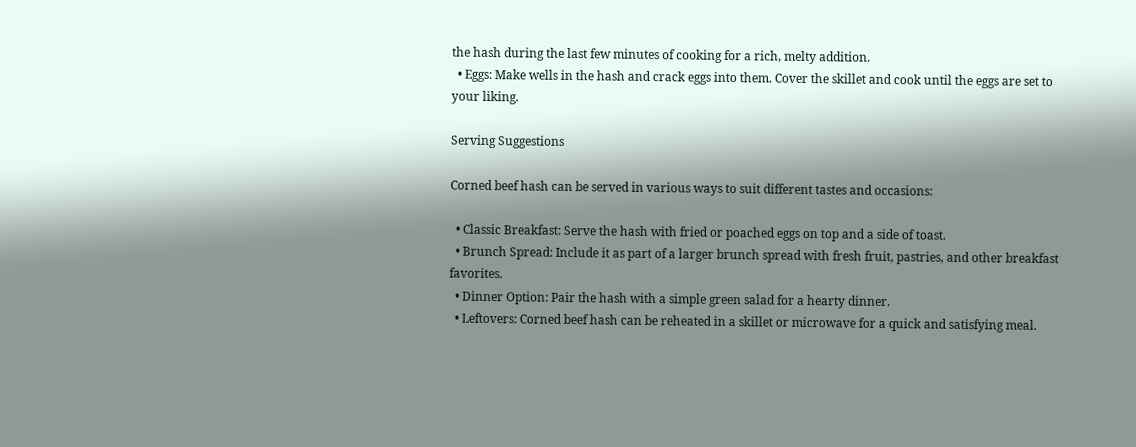the hash during the last few minutes of cooking for a rich, melty addition.
  • Eggs: Make wells in the hash and crack eggs into them. Cover the skillet and cook until the eggs are set to your liking.

Serving Suggestions

Corned beef hash can be served in various ways to suit different tastes and occasions:

  • Classic Breakfast: Serve the hash with fried or poached eggs on top and a side of toast.
  • Brunch Spread: Include it as part of a larger brunch spread with fresh fruit, pastries, and other breakfast favorites.
  • Dinner Option: Pair the hash with a simple green salad for a hearty dinner.
  • Leftovers: Corned beef hash can be reheated in a skillet or microwave for a quick and satisfying meal.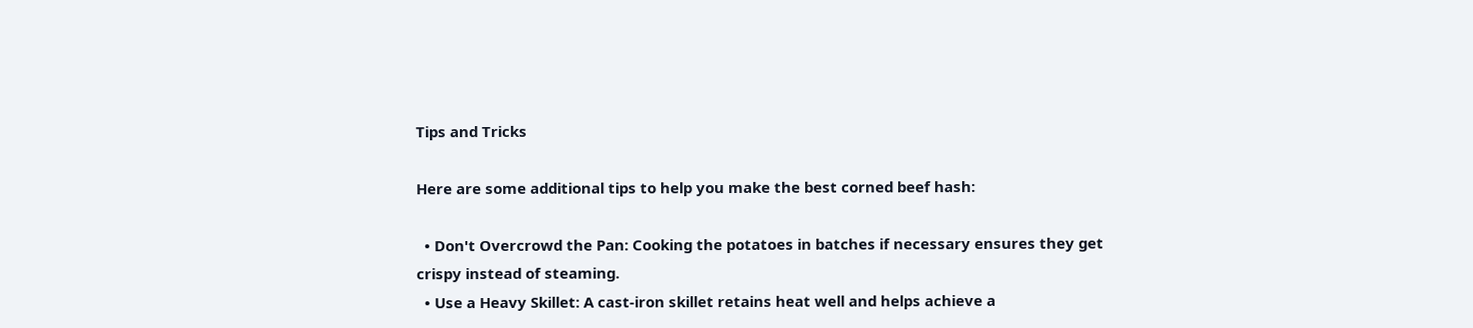Tips and Tricks

Here are some additional tips to help you make the best corned beef hash:

  • Don't Overcrowd the Pan: Cooking the potatoes in batches if necessary ensures they get crispy instead of steaming.
  • Use a Heavy Skillet: A cast-iron skillet retains heat well and helps achieve a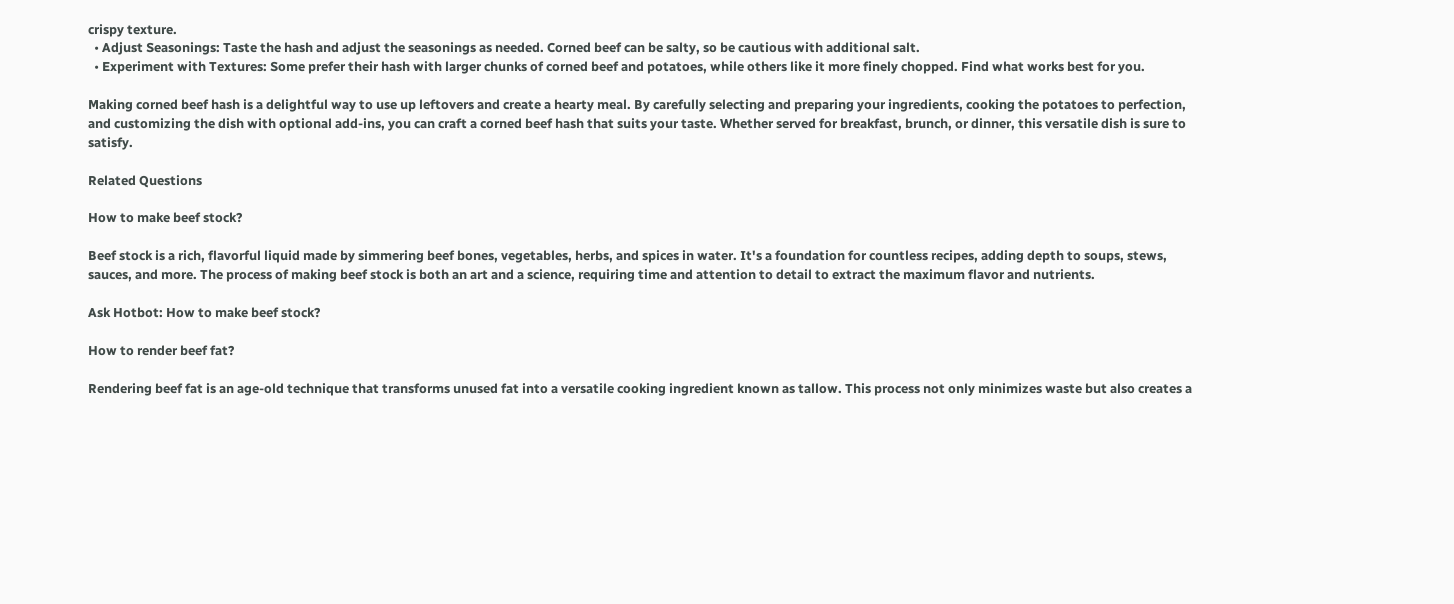crispy texture.
  • Adjust Seasonings: Taste the hash and adjust the seasonings as needed. Corned beef can be salty, so be cautious with additional salt.
  • Experiment with Textures: Some prefer their hash with larger chunks of corned beef and potatoes, while others like it more finely chopped. Find what works best for you.

Making corned beef hash is a delightful way to use up leftovers and create a hearty meal. By carefully selecting and preparing your ingredients, cooking the potatoes to perfection, and customizing the dish with optional add-ins, you can craft a corned beef hash that suits your taste. Whether served for breakfast, brunch, or dinner, this versatile dish is sure to satisfy.

Related Questions

How to make beef stock?

Beef stock is a rich, flavorful liquid made by simmering beef bones, vegetables, herbs, and spices in water. It's a foundation for countless recipes, adding depth to soups, stews, sauces, and more. The process of making beef stock is both an art and a science, requiring time and attention to detail to extract the maximum flavor and nutrients.

Ask Hotbot: How to make beef stock?

How to render beef fat?

Rendering beef fat is an age-old technique that transforms unused fat into a versatile cooking ingredient known as tallow. This process not only minimizes waste but also creates a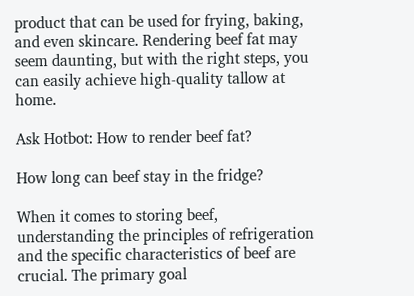product that can be used for frying, baking, and even skincare. Rendering beef fat may seem daunting, but with the right steps, you can easily achieve high-quality tallow at home.

Ask Hotbot: How to render beef fat?

How long can beef stay in the fridge?

When it comes to storing beef, understanding the principles of refrigeration and the specific characteristics of beef are crucial. The primary goal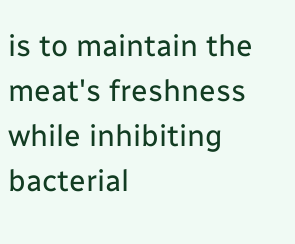is to maintain the meat's freshness while inhibiting bacterial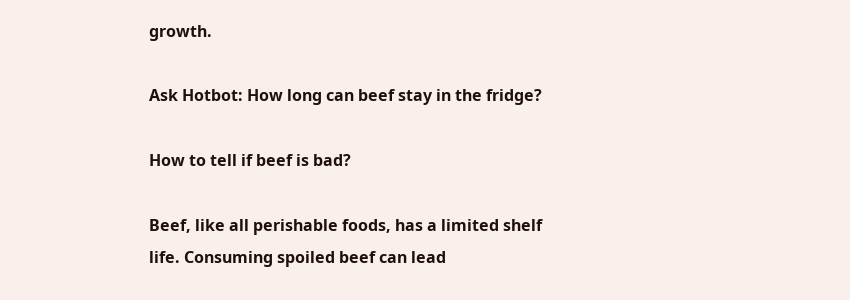growth.

Ask Hotbot: How long can beef stay in the fridge?

How to tell if beef is bad?

Beef, like all perishable foods, has a limited shelf life. Consuming spoiled beef can lead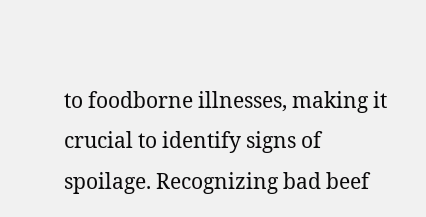to foodborne illnesses, making it crucial to identify signs of spoilage. Recognizing bad beef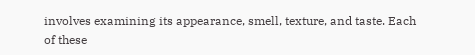involves examining its appearance, smell, texture, and taste. Each of these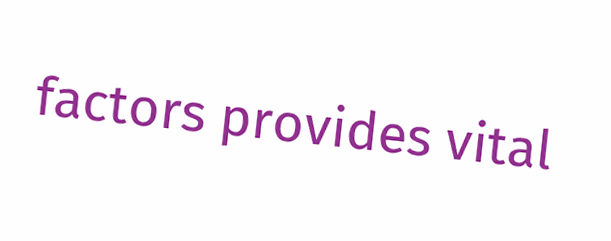factors provides vital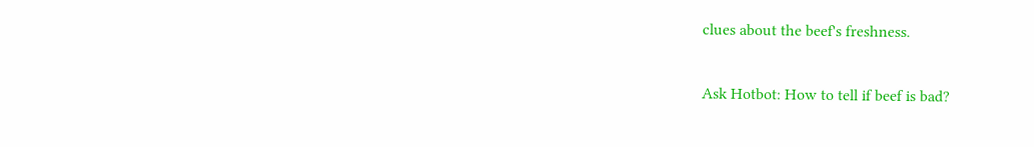clues about the beef's freshness.

Ask Hotbot: How to tell if beef is bad?